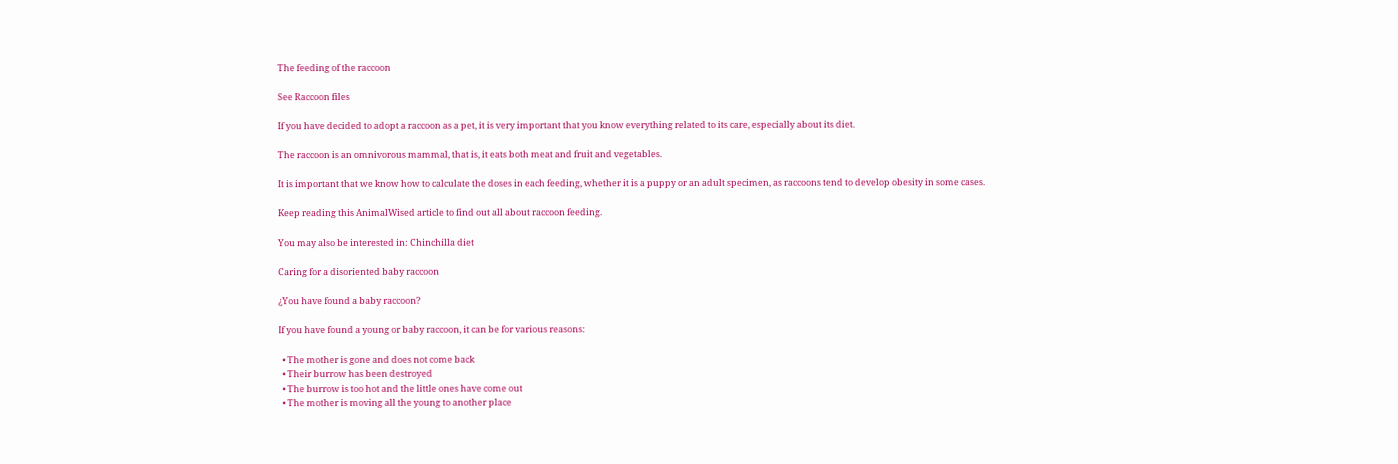The feeding of the raccoon

See Raccoon files

If you have decided to adopt a raccoon as a pet, it is very important that you know everything related to its care, especially about its diet.

The raccoon is an omnivorous mammal, that is, it eats both meat and fruit and vegetables.

It is important that we know how to calculate the doses in each feeding, whether it is a puppy or an adult specimen, as raccoons tend to develop obesity in some cases.

Keep reading this AnimalWised article to find out all about raccoon feeding.

You may also be interested in: Chinchilla diet

Caring for a disoriented baby raccoon

¿You have found a baby raccoon?

If you have found a young or baby raccoon, it can be for various reasons:

  • The mother is gone and does not come back
  • Their burrow has been destroyed
  • The burrow is too hot and the little ones have come out
  • The mother is moving all the young to another place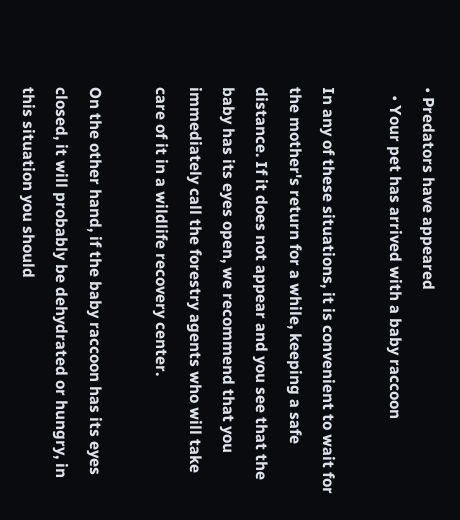• Predators have appeared
  • Your pet has arrived with a baby raccoon

In any of these situations, it is convenient to wait for the mother's return for a while, keeping a safe distance. If it does not appear and you see that the baby has its eyes open, we recommend that you immediately call the forestry agents who will take care of it in a wildlife recovery center.

On the other hand, if the baby raccoon has its eyes closed, it will probably be dehydrated or hungry, in this situation you should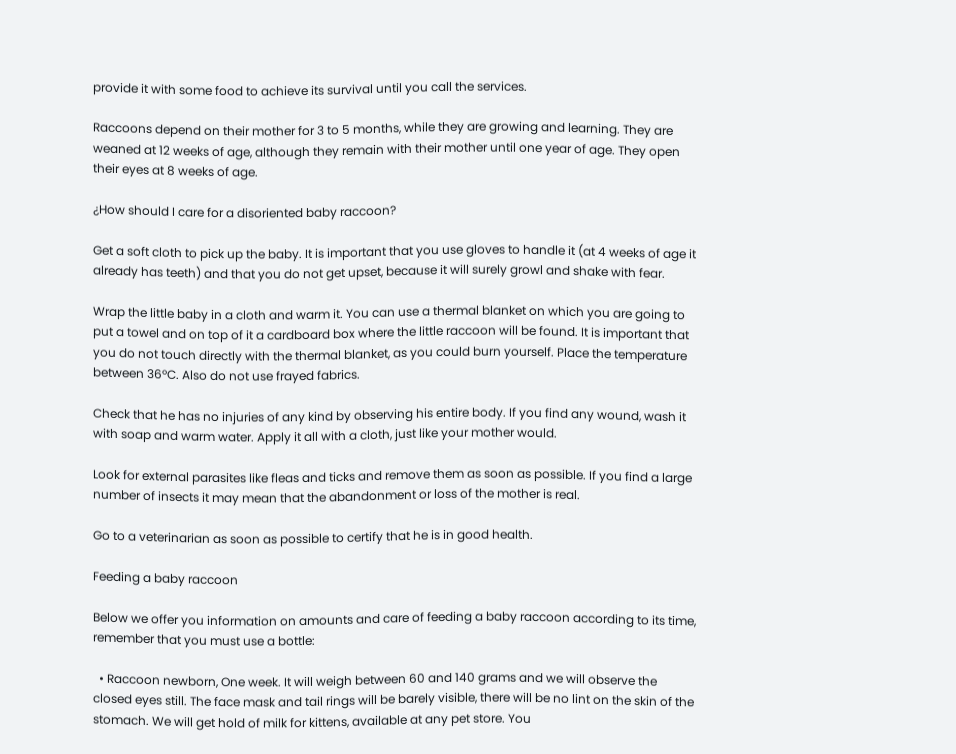provide it with some food to achieve its survival until you call the services.

Raccoons depend on their mother for 3 to 5 months, while they are growing and learning. They are weaned at 12 weeks of age, although they remain with their mother until one year of age. They open their eyes at 8 weeks of age.

¿How should I care for a disoriented baby raccoon?

Get a soft cloth to pick up the baby. It is important that you use gloves to handle it (at 4 weeks of age it already has teeth) and that you do not get upset, because it will surely growl and shake with fear.

Wrap the little baby in a cloth and warm it. You can use a thermal blanket on which you are going to put a towel and on top of it a cardboard box where the little raccoon will be found. It is important that you do not touch directly with the thermal blanket, as you could burn yourself. Place the temperature between 36ºC. Also do not use frayed fabrics.

Check that he has no injuries of any kind by observing his entire body. If you find any wound, wash it with soap and warm water. Apply it all with a cloth, just like your mother would.

Look for external parasites like fleas and ticks and remove them as soon as possible. If you find a large number of insects it may mean that the abandonment or loss of the mother is real.

Go to a veterinarian as soon as possible to certify that he is in good health.

Feeding a baby raccoon

Below we offer you information on amounts and care of feeding a baby raccoon according to its time, remember that you must use a bottle:

  • Raccoon newborn, One week. It will weigh between 60 and 140 grams and we will observe the closed eyes still. The face mask and tail rings will be barely visible, there will be no lint on the skin of the stomach. We will get hold of milk for kittens, available at any pet store. You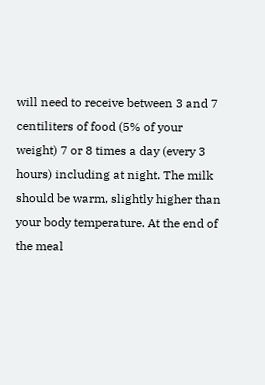will need to receive between 3 and 7 centiliters of food (5% of your weight) 7 or 8 times a day (every 3 hours) including at night. The milk should be warm, slightly higher than your body temperature. At the end of the meal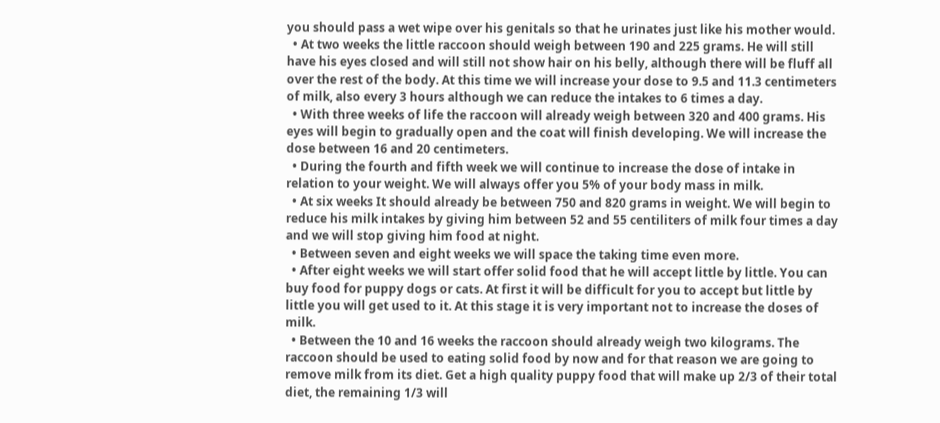you should pass a wet wipe over his genitals so that he urinates just like his mother would.
  • At two weeks the little raccoon should weigh between 190 and 225 grams. He will still have his eyes closed and will still not show hair on his belly, although there will be fluff all over the rest of the body. At this time we will increase your dose to 9.5 and 11.3 centimeters of milk, also every 3 hours although we can reduce the intakes to 6 times a day.
  • With three weeks of life the raccoon will already weigh between 320 and 400 grams. His eyes will begin to gradually open and the coat will finish developing. We will increase the dose between 16 and 20 centimeters.
  • During the fourth and fifth week we will continue to increase the dose of intake in relation to your weight. We will always offer you 5% of your body mass in milk.
  • At six weeks It should already be between 750 and 820 grams in weight. We will begin to reduce his milk intakes by giving him between 52 and 55 centiliters of milk four times a day and we will stop giving him food at night.
  • Between seven and eight weeks we will space the taking time even more.
  • After eight weeks we will start offer solid food that he will accept little by little. You can buy food for puppy dogs or cats. At first it will be difficult for you to accept but little by little you will get used to it. At this stage it is very important not to increase the doses of milk.
  • Between the 10 and 16 weeks the raccoon should already weigh two kilograms. The raccoon should be used to eating solid food by now and for that reason we are going to remove milk from its diet. Get a high quality puppy food that will make up 2/3 of their total diet, the remaining 1/3 will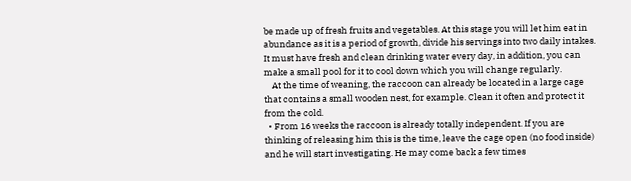be made up of fresh fruits and vegetables. At this stage you will let him eat in abundance as it is a period of growth, divide his servings into two daily intakes. It must have fresh and clean drinking water every day, in addition, you can make a small pool for it to cool down which you will change regularly.
    At the time of weaning, the raccoon can already be located in a large cage that contains a small wooden nest, for example. Clean it often and protect it from the cold.
  • From 16 weeks the raccoon is already totally independent. If you are thinking of releasing him this is the time, leave the cage open (no food inside) and he will start investigating. He may come back a few times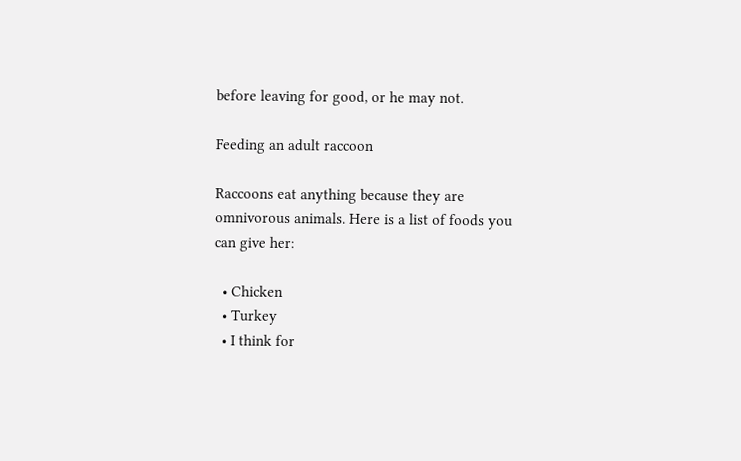before leaving for good, or he may not.

Feeding an adult raccoon

Raccoons eat anything because they are omnivorous animals. Here is a list of foods you can give her:

  • Chicken
  • Turkey
  • I think for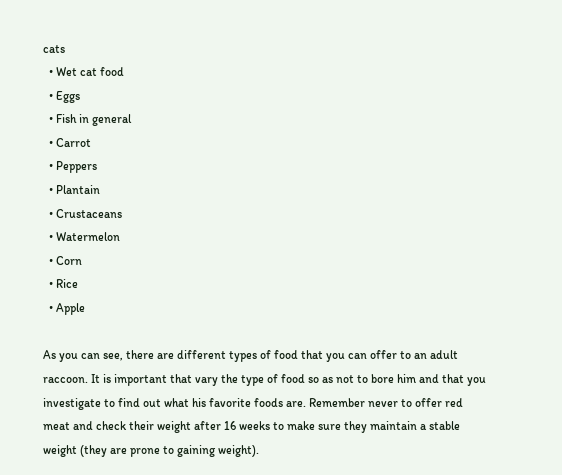cats
  • Wet cat food
  • Eggs
  • Fish in general
  • Carrot
  • Peppers
  • Plantain
  • Crustaceans
  • Watermelon
  • Corn
  • Rice
  • Apple

As you can see, there are different types of food that you can offer to an adult raccoon. It is important that vary the type of food so as not to bore him and that you investigate to find out what his favorite foods are. Remember never to offer red meat and check their weight after 16 weeks to make sure they maintain a stable weight (they are prone to gaining weight).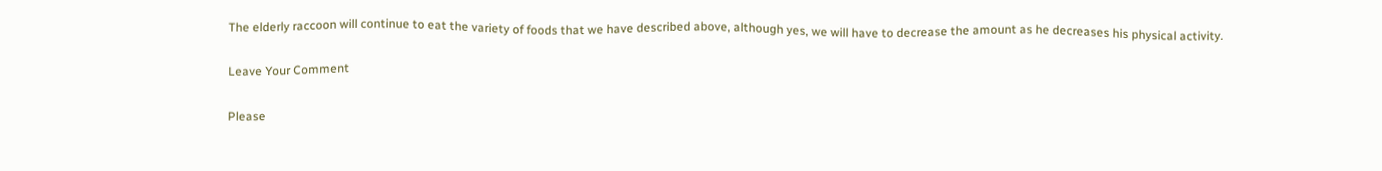The elderly raccoon will continue to eat the variety of foods that we have described above, although yes, we will have to decrease the amount as he decreases his physical activity.

Leave Your Comment

Please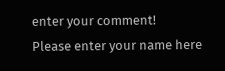enter your comment!
Please enter your name here